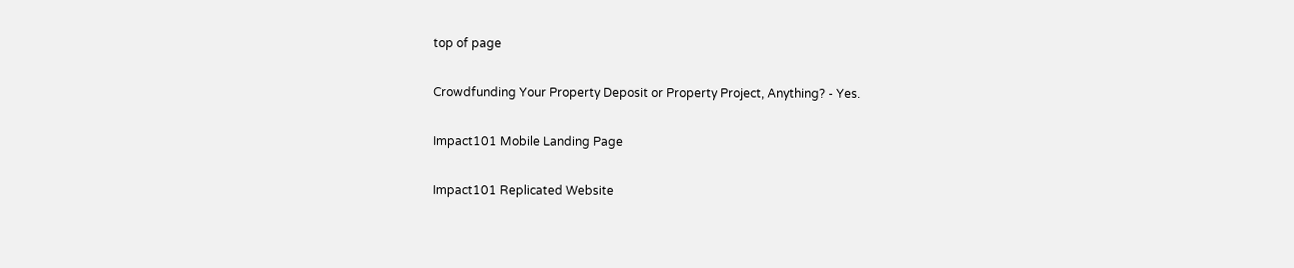top of page

Crowdfunding Your Property Deposit or Property Project, Anything? - Yes.

Impact101 Mobile Landing Page

Impact101 Replicated Website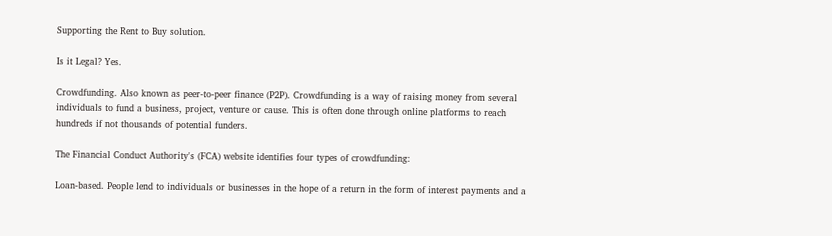Supporting the Rent to Buy solution.

Is it Legal? Yes.

Crowdfunding. Also known as peer-to-peer finance (P2P). Crowdfunding is a way of raising money from several individuals to fund a business, project, venture or cause. This is often done through online platforms to reach hundreds if not thousands of potential funders.

The Financial Conduct Authority's (FCA) website identifies four types of crowdfunding:

Loan-based. People lend to individuals or businesses in the hope of a return in the form of interest payments and a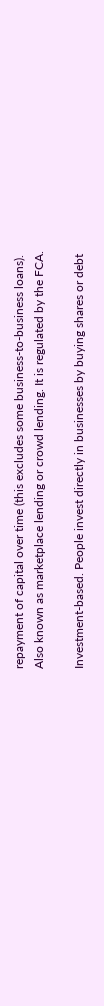repayment of capital over time (this excludes some business-to-business loans). Also known as marketplace lending or crowd lending. It is regulated by the FCA.

Investment-based. People invest directly in businesses by buying shares or debt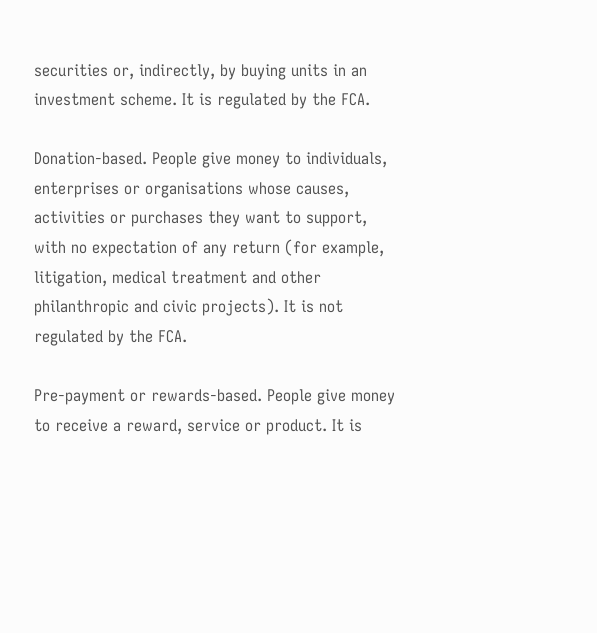securities or, indirectly, by buying units in an investment scheme. It is regulated by the FCA.

Donation-based. People give money to individuals, enterprises or organisations whose causes, activities or purchases they want to support, with no expectation of any return (for example, litigation, medical treatment and other philanthropic and civic projects). It is not regulated by the FCA.

Pre-payment or rewards-based. People give money to receive a reward, service or product. It is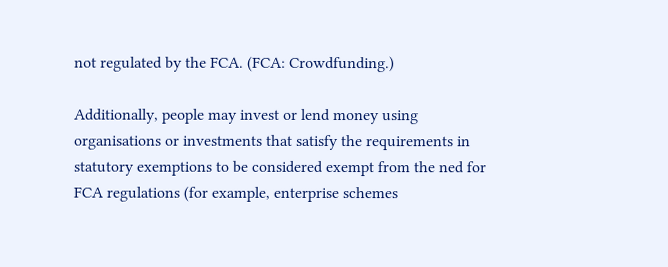not regulated by the FCA. (FCA: Crowdfunding.)

Additionally, people may invest or lend money using organisations or investments that satisfy the requirements in statutory exemptions to be considered exempt from the ned for FCA regulations (for example, enterprise schemes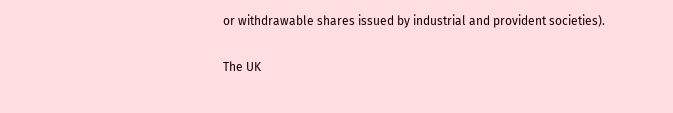or withdrawable shares issued by industrial and provident societies).

The UK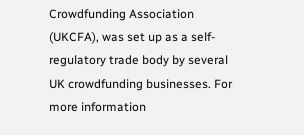Crowdfunding Association (UKCFA), was set up as a self-regulatory trade body by several UK crowdfunding businesses. For more information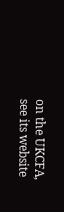on the UKCFA, see its website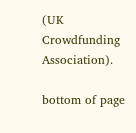(UK Crowdfunding Association).

bottom of page